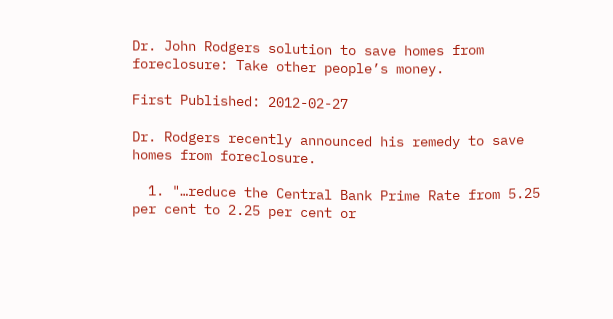Dr. John Rodgers solution to save homes from foreclosure: Take other people’s money.

First Published: 2012-02-27

Dr. Rodgers recently announced his remedy to save homes from foreclosure.

  1. "…reduce the Central Bank Prime Rate from 5.25 per cent to 2.25 per cent or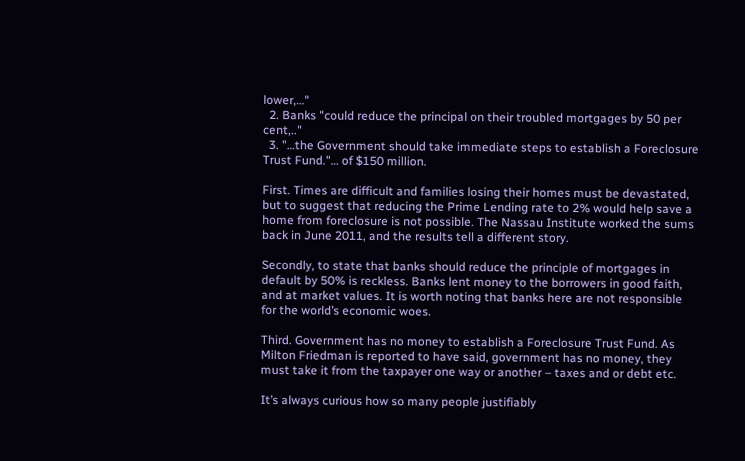lower,…"
  2. Banks "could reduce the principal on their troubled mortgages by 50 per cent,.."
  3. "…the Government should take immediate steps to establish a Foreclosure Trust Fund."… of $150 million.

First. Times are difficult and families losing their homes must be devastated, but to suggest that reducing the Prime Lending rate to 2% would help save a home from foreclosure is not possible. The Nassau Institute worked the sums back in June 2011, and the results tell a different story.

Secondly, to state that banks should reduce the principle of mortgages in default by 50% is reckless. Banks lent money to the borrowers in good faith, and at market values. It is worth noting that banks here are not responsible for the world’s economic woes.

Third. Government has no money to establish a Foreclosure Trust Fund. As Milton Friedman is reported to have said, government has no money, they must take it from the taxpayer one way or another – taxes and or debt etc.

It’s always curious how so many people justifiably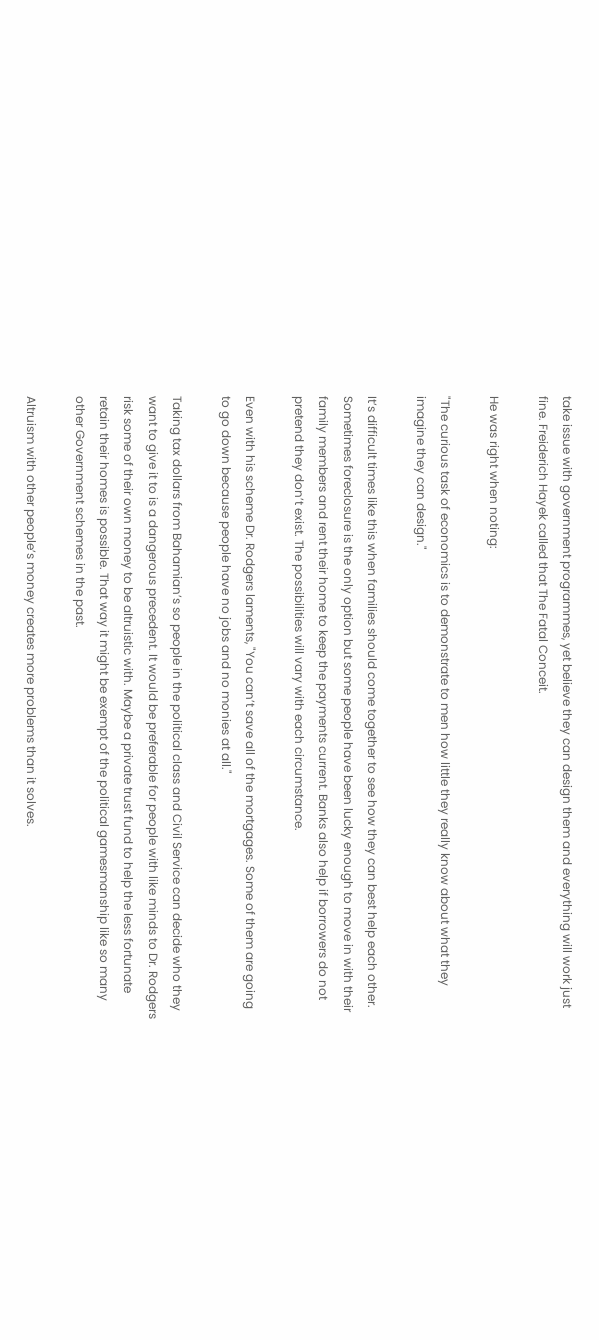take issue with government programmes, yet believe they can design them and everything will work just fine. Freiderich Hayek called that The Fatal Conceit.

He was right when noting:

"The curious task of economics is to demonstrate to men how little they really know about what they imagine they can design."

It’s difficult times like this when families should come together to see how they can best help each other. Sometimes foreclosure is the only option but some people have been lucky enough to move in with their family members and rent their home to keep the payments current. Banks also help if borrowers do not pretend they don’t exist. The possibilities will vary with each circumstance.

Even with his scheme Dr. Rodgers laments, "You can’t save all of the mortgages. Some of them are going to go down because people have no jobs and no monies at all."

Taking tax dollars from Bahamian’s so people in the political class and Civil Service can decide who they want to give it to is a dangerous precedent. It would be preferable for people with like minds to Dr. Rodgers risk some of their own money to be altruistic with. Maybe a private trust fund to help the less fortunate retain their homes is possible. That way it might be exempt of the political gamesmanship like so many other Government schemes in the past.

Altruism with other people’s money creates more problems than it solves.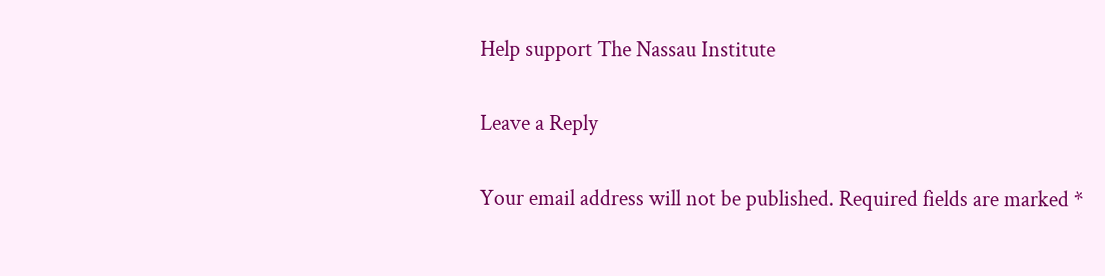Help support The Nassau Institute

Leave a Reply

Your email address will not be published. Required fields are marked *